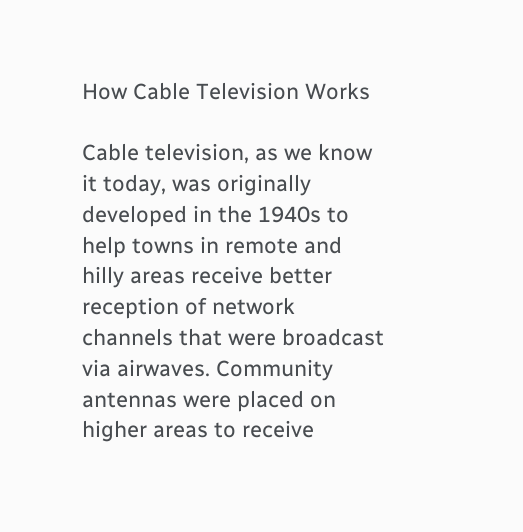How Cable Television Works

Cable television, as we know it today, was originally developed in the 1940s to help towns in remote and hilly areas receive better reception of network channels that were broadcast via airwaves. Community antennas were placed on higher areas to receive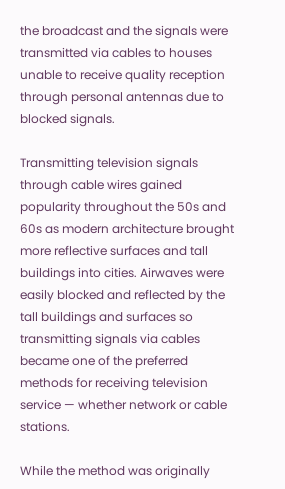the broadcast and the signals were transmitted via cables to houses unable to receive quality reception through personal antennas due to blocked signals.

Transmitting television signals through cable wires gained popularity throughout the 50s and 60s as modern architecture brought more reflective surfaces and tall buildings into cities. Airwaves were easily blocked and reflected by the tall buildings and surfaces so transmitting signals via cables became one of the preferred methods for receiving television service — whether network or cable stations.

While the method was originally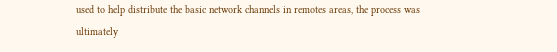used to help distribute the basic network channels in remotes areas, the process was ultimately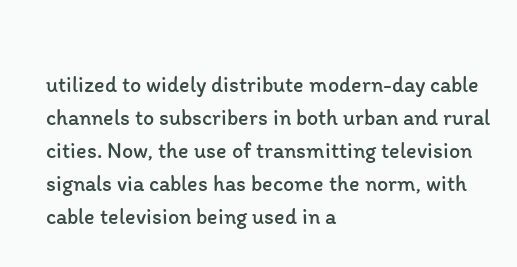utilized to widely distribute modern-day cable channels to subscribers in both urban and rural cities. Now, the use of transmitting television signals via cables has become the norm, with cable television being used in a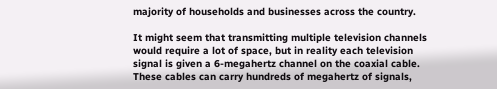majority of households and businesses across the country.

It might seem that transmitting multiple television channels would require a lot of space, but in reality each television signal is given a 6-megahertz channel on the coaxial cable. These cables can carry hundreds of megahertz of signals,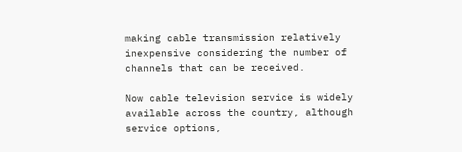making cable transmission relatively inexpensive considering the number of channels that can be received.

Now cable television service is widely available across the country, although service options,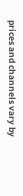prices and channels vary by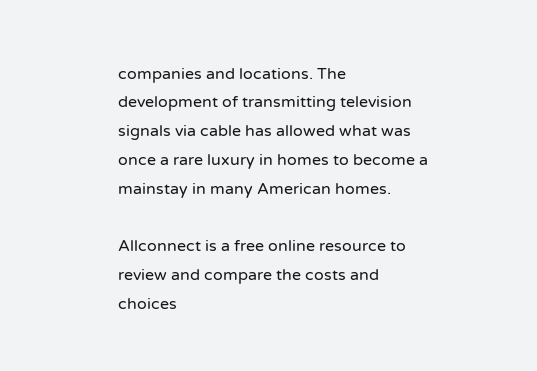companies and locations. The development of transmitting television signals via cable has allowed what was once a rare luxury in homes to become a mainstay in many American homes.

Allconnect is a free online resource to review and compare the costs and choices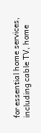for essential home services, including cable TV, home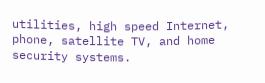utilities, high speed Internet, phone, satellite TV, and home security systems.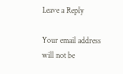Leave a Reply

Your email address will not be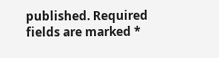published. Required fields are marked *